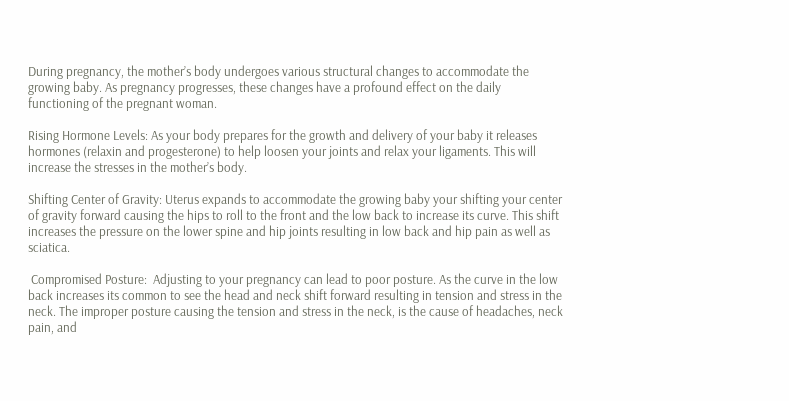During pregnancy, the mother’s body undergoes various structural changes to accommodate the growing baby. As pregnancy progresses, these changes have a profound effect on the daily functioning of the pregnant woman.

Rising Hormone Levels: As your body prepares for the growth and delivery of your baby it releases hormones (relaxin and progesterone) to help loosen your joints and relax your ligaments. This will increase the stresses in the mother’s body.

Shifting Center of Gravity: Uterus expands to accommodate the growing baby your shifting your center of gravity forward causing the hips to roll to the front and the low back to increase its curve. This shift increases the pressure on the lower spine and hip joints resulting in low back and hip pain as well as sciatica.

 Compromised Posture:  Adjusting to your pregnancy can lead to poor posture. As the curve in the low back increases its common to see the head and neck shift forward resulting in tension and stress in the neck. The improper posture causing the tension and stress in the neck, is the cause of headaches, neck pain, and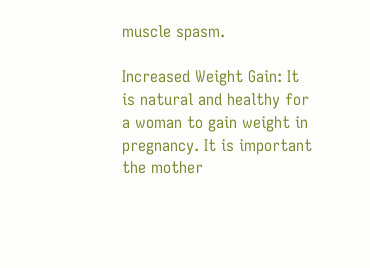muscle spasm.

Increased Weight Gain: It is natural and healthy for a woman to gain weight in pregnancy. It is important the mother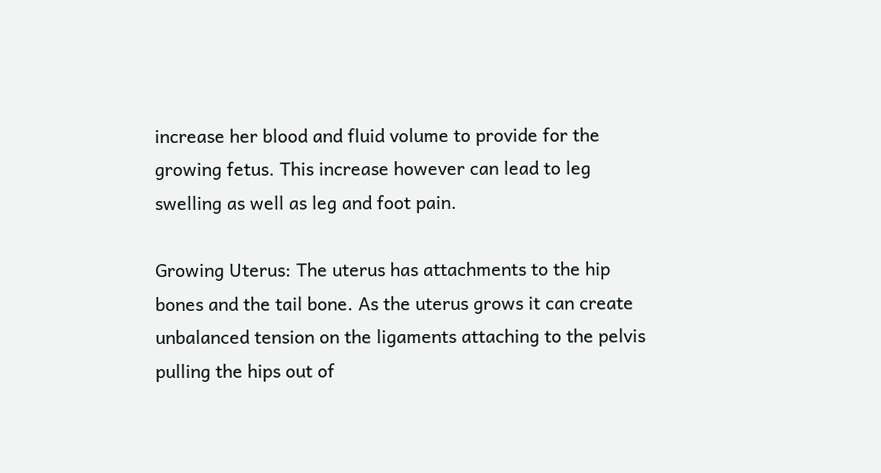increase her blood and fluid volume to provide for the growing fetus. This increase however can lead to leg swelling as well as leg and foot pain.

Growing Uterus: The uterus has attachments to the hip bones and the tail bone. As the uterus grows it can create unbalanced tension on the ligaments attaching to the pelvis pulling the hips out of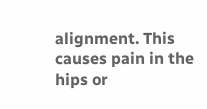alignment. This causes pain in the hips or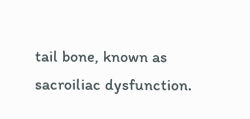tail bone, known as sacroiliac dysfunction.